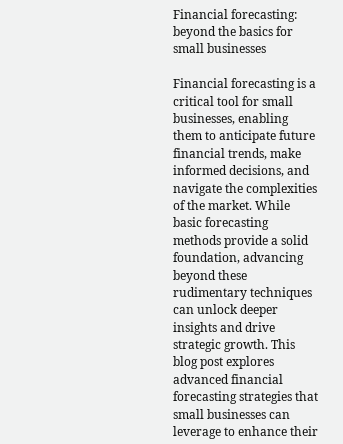Financial forecasting: beyond the basics for small businesses

Financial forecasting is a critical tool for small businesses, enabling them to anticipate future financial trends, make informed decisions, and navigate the complexities of the market. While basic forecasting methods provide a solid foundation, advancing beyond these rudimentary techniques can unlock deeper insights and drive strategic growth. This blog post explores advanced financial forecasting strategies that small businesses can leverage to enhance their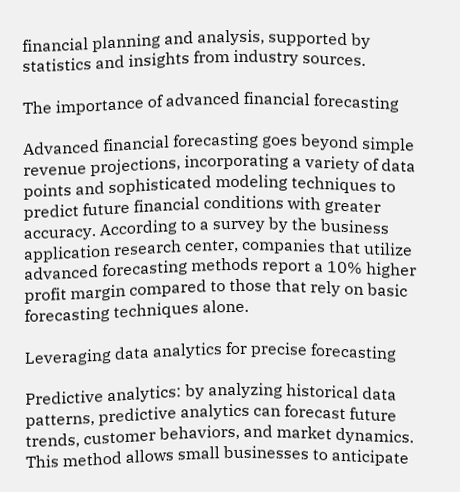financial planning and analysis, supported by statistics and insights from industry sources.

The importance of advanced financial forecasting

Advanced financial forecasting goes beyond simple revenue projections, incorporating a variety of data points and sophisticated modeling techniques to predict future financial conditions with greater accuracy. According to a survey by the business application research center, companies that utilize advanced forecasting methods report a 10% higher profit margin compared to those that rely on basic forecasting techniques alone.

Leveraging data analytics for precise forecasting

Predictive analytics: by analyzing historical data patterns, predictive analytics can forecast future trends, customer behaviors, and market dynamics. This method allows small businesses to anticipate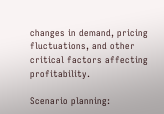changes in demand, pricing fluctuations, and other critical factors affecting profitability.

Scenario planning: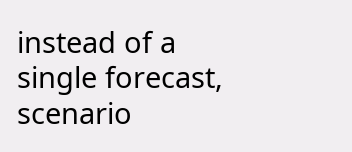instead of a single forecast, scenario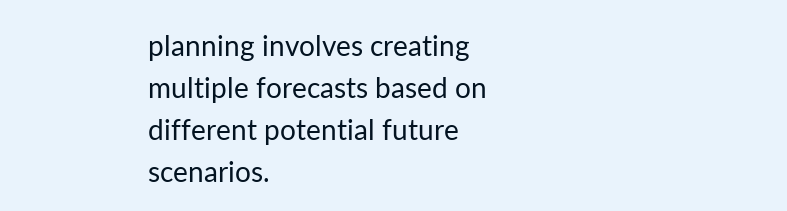planning involves creating multiple forecasts based on different potential future scenarios.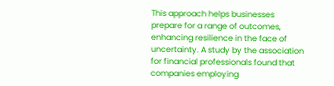This approach helps businesses prepare for a range of outcomes, enhancing resilience in the face of uncertainty. A study by the association for financial professionals found that companies employing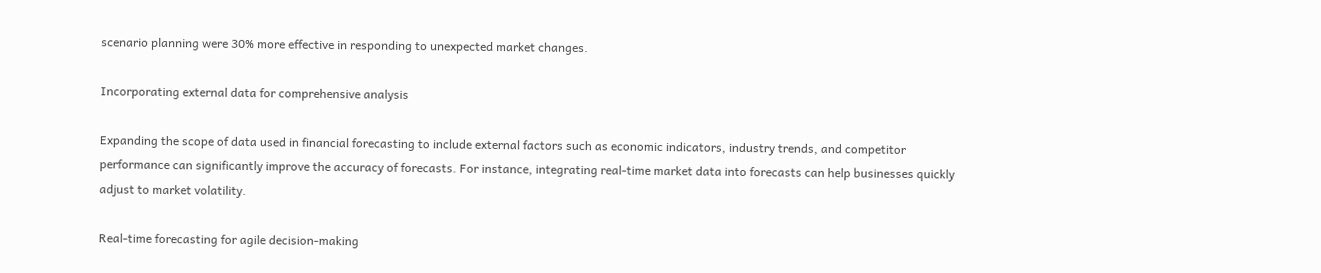scenario planning were 30% more effective in responding to unexpected market changes.

Incorporating external data for comprehensive analysis

Expanding the scope of data used in financial forecasting to include external factors such as economic indicators, industry trends, and competitor performance can significantly improve the accuracy of forecasts. For instance, integrating real-time market data into forecasts can help businesses quickly adjust to market volatility.

Real-time forecasting for agile decision-making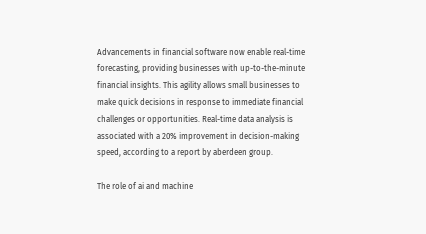Advancements in financial software now enable real-time forecasting, providing businesses with up-to-the-minute financial insights. This agility allows small businesses to make quick decisions in response to immediate financial challenges or opportunities. Real-time data analysis is associated with a 20% improvement in decision-making speed, according to a report by aberdeen group.

The role of ai and machine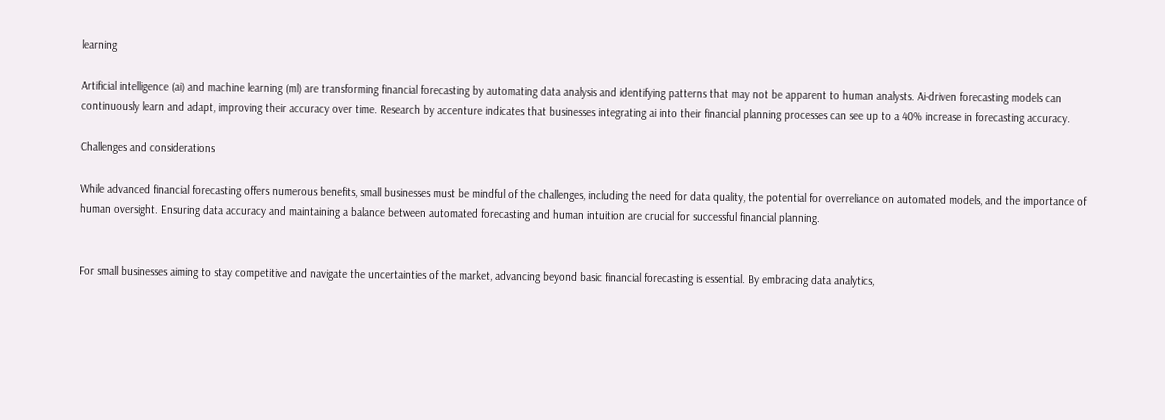learning

Artificial intelligence (ai) and machine learning (ml) are transforming financial forecasting by automating data analysis and identifying patterns that may not be apparent to human analysts. Ai-driven forecasting models can continuously learn and adapt, improving their accuracy over time. Research by accenture indicates that businesses integrating ai into their financial planning processes can see up to a 40% increase in forecasting accuracy.

Challenges and considerations

While advanced financial forecasting offers numerous benefits, small businesses must be mindful of the challenges, including the need for data quality, the potential for overreliance on automated models, and the importance of human oversight. Ensuring data accuracy and maintaining a balance between automated forecasting and human intuition are crucial for successful financial planning.


For small businesses aiming to stay competitive and navigate the uncertainties of the market, advancing beyond basic financial forecasting is essential. By embracing data analytics,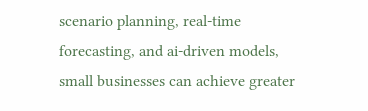scenario planning, real-time forecasting, and ai-driven models, small businesses can achieve greater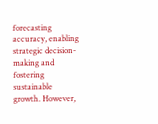forecasting accuracy, enabling strategic decision-making and fostering sustainable growth. However,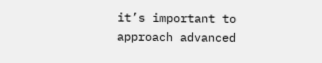it’s important to approach advanced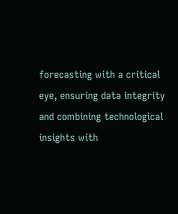forecasting with a critical eye, ensuring data integrity and combining technological insights with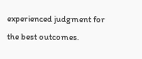experienced judgment for the best outcomes.